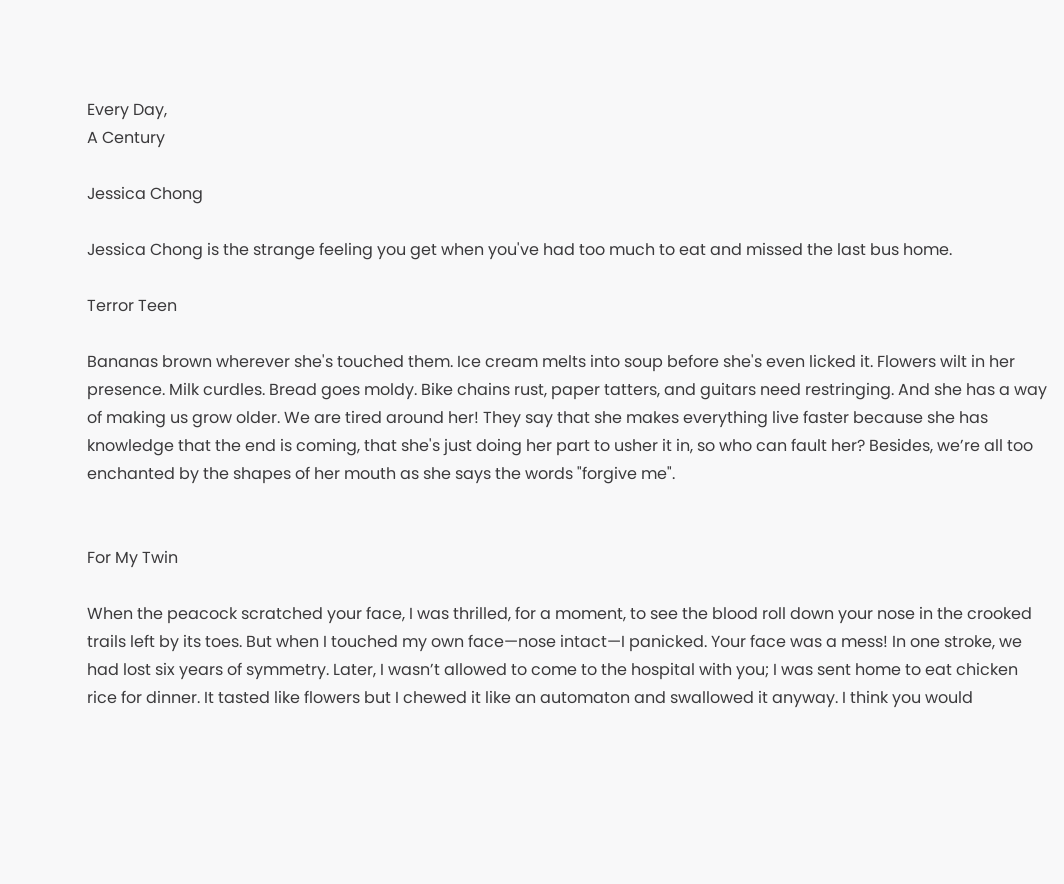Every Day,
A Century

Jessica Chong

Jessica Chong is the strange feeling you get when you've had too much to eat and missed the last bus home.

Terror Teen

Bananas brown wherever she's touched them. Ice cream melts into soup before she's even licked it. Flowers wilt in her presence. Milk curdles. Bread goes moldy. Bike chains rust, paper tatters, and guitars need restringing. And she has a way of making us grow older. We are tired around her! They say that she makes everything live faster because she has knowledge that the end is coming, that she's just doing her part to usher it in, so who can fault her? Besides, we’re all too enchanted by the shapes of her mouth as she says the words "forgive me".


For My Twin

When the peacock scratched your face, I was thrilled, for a moment, to see the blood roll down your nose in the crooked trails left by its toes. But when I touched my own face—nose intact—I panicked. Your face was a mess! In one stroke, we had lost six years of symmetry. Later, I wasn’t allowed to come to the hospital with you; I was sent home to eat chicken rice for dinner. It tasted like flowers but I chewed it like an automaton and swallowed it anyway. I think you would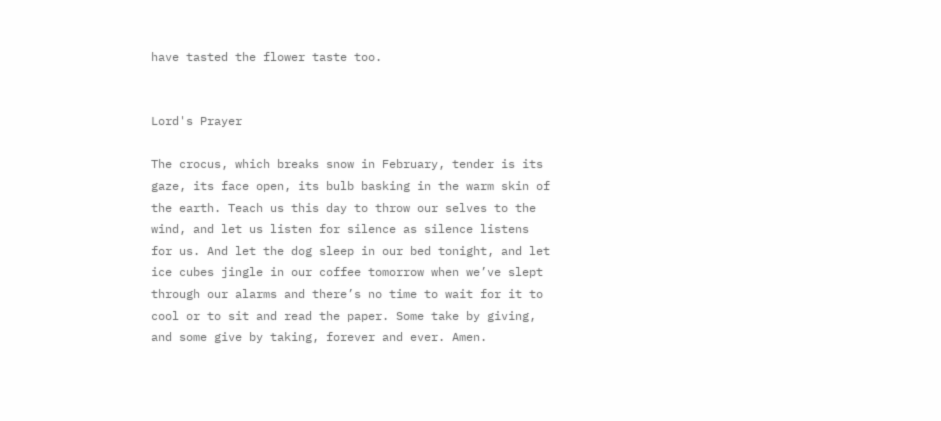have tasted the flower taste too.


Lord's Prayer

The crocus, which breaks snow in February, tender is its gaze, its face open, its bulb basking in the warm skin of the earth. Teach us this day to throw our selves to the wind, and let us listen for silence as silence listens for us. And let the dog sleep in our bed tonight, and let ice cubes jingle in our coffee tomorrow when we’ve slept through our alarms and there’s no time to wait for it to cool or to sit and read the paper. Some take by giving, and some give by taking, forever and ever. Amen.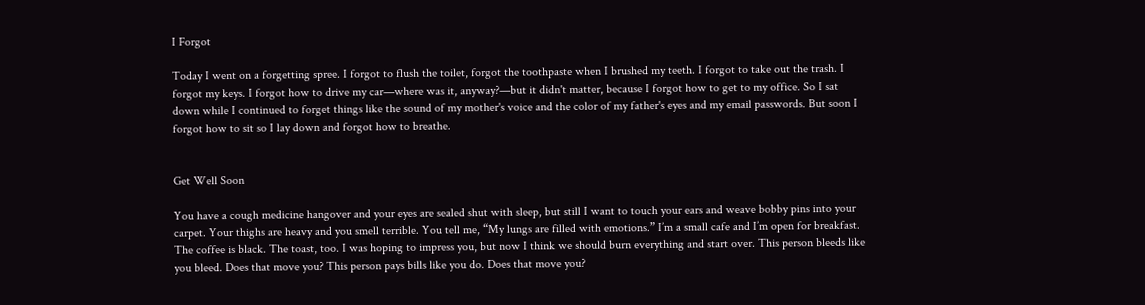I Forgot

Today I went on a forgetting spree. I forgot to flush the toilet, forgot the toothpaste when I brushed my teeth. I forgot to take out the trash. I forgot my keys. I forgot how to drive my car—where was it, anyway?—but it didn't matter, because I forgot how to get to my office. So I sat down while I continued to forget things like the sound of my mother's voice and the color of my father's eyes and my email passwords. But soon I forgot how to sit so I lay down and forgot how to breathe.


Get Well Soon

You have a cough medicine hangover and your eyes are sealed shut with sleep, but still I want to touch your ears and weave bobby pins into your carpet. Your thighs are heavy and you smell terrible. You tell me, “My lungs are filled with emotions.” I’m a small cafe and I’m open for breakfast. The coffee is black. The toast, too. I was hoping to impress you, but now I think we should burn everything and start over. This person bleeds like you bleed. Does that move you? This person pays bills like you do. Does that move you?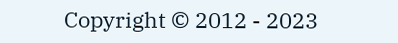Copyright © 2012 - 2023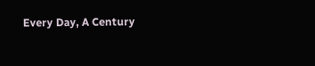Every Day, A Century